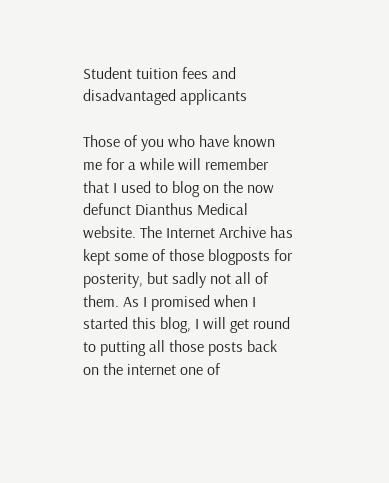Student tuition fees and disadvantaged applicants

Those of you who have known me for a while will remember that I used to blog on the now defunct Dianthus Medical website. The Internet Archive has kept some of those blogposts for posterity, but sadly not all of them. As I promised when I started this blog, I will get round to putting all those posts back on the internet one of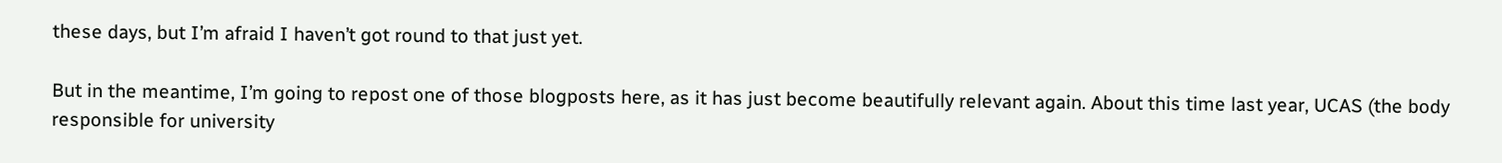these days, but I’m afraid I haven’t got round to that just yet.

But in the meantime, I’m going to repost one of those blogposts here, as it has just become beautifully relevant again. About this time last year, UCAS (the body responsible for university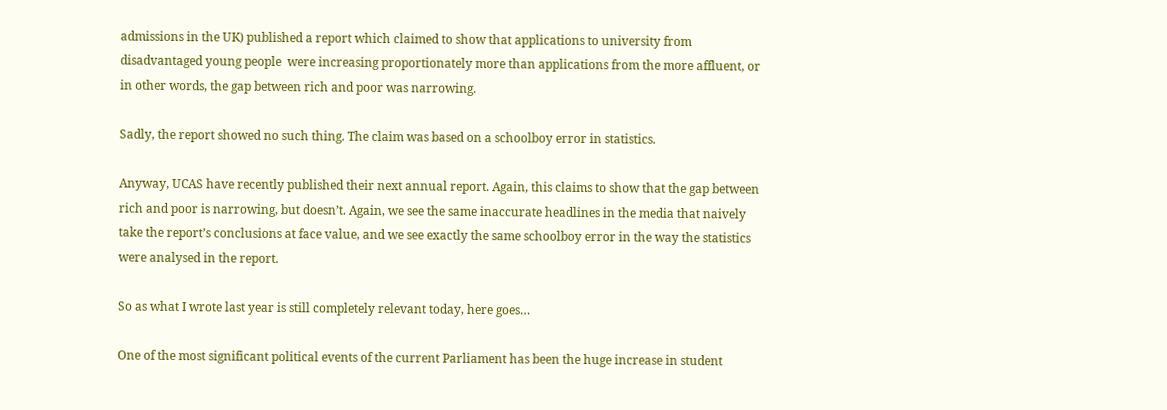admissions in the UK) published a report which claimed to show that applications to university from disadvantaged young people  were increasing proportionately more than applications from the more affluent, or in other words, the gap between rich and poor was narrowing.

Sadly, the report showed no such thing. The claim was based on a schoolboy error in statistics.

Anyway, UCAS have recently published their next annual report. Again, this claims to show that the gap between rich and poor is narrowing, but doesn’t. Again, we see the same inaccurate headlines in the media that naively take the report’s conclusions at face value, and we see exactly the same schoolboy error in the way the statistics were analysed in the report.

So as what I wrote last year is still completely relevant today, here goes…

One of the most significant political events of the current Parliament has been the huge increase in student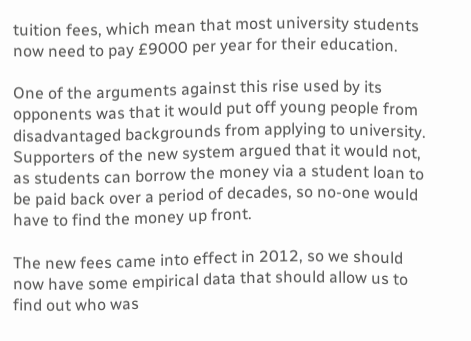tuition fees, which mean that most university students now need to pay £9000 per year for their education.

One of the arguments against this rise used by its opponents was that it would put off young people from disadvantaged backgrounds from applying to university. Supporters of the new system argued that it would not, as students can borrow the money via a student loan to be paid back over a period of decades, so no-one would have to find the money up front.

The new fees came into effect in 2012, so we should now have some empirical data that should allow us to find out who was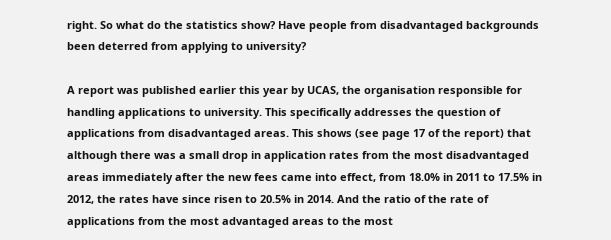right. So what do the statistics show? Have people from disadvantaged backgrounds been deterred from applying to university?

A report was published earlier this year by UCAS, the organisation responsible for handling applications to university. This specifically addresses the question of applications from disadvantaged areas. This shows (see page 17 of the report) that although there was a small drop in application rates from the most disadvantaged areas immediately after the new fees came into effect, from 18.0% in 2011 to 17.5% in 2012, the rates have since risen to 20.5% in 2014. And the ratio of the rate of applications from the most advantaged areas to the most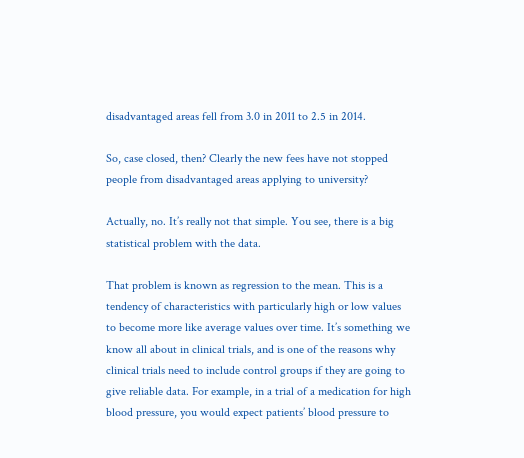disadvantaged areas fell from 3.0 in 2011 to 2.5 in 2014.

So, case closed, then? Clearly the new fees have not stopped people from disadvantaged areas applying to university?

Actually, no. It’s really not that simple. You see, there is a big statistical problem with the data.

That problem is known as regression to the mean. This is a tendency of characteristics with particularly high or low values to become more like average values over time. It’s something we know all about in clinical trials, and is one of the reasons why clinical trials need to include control groups if they are going to give reliable data. For example, in a trial of a medication for high blood pressure, you would expect patients’ blood pressure to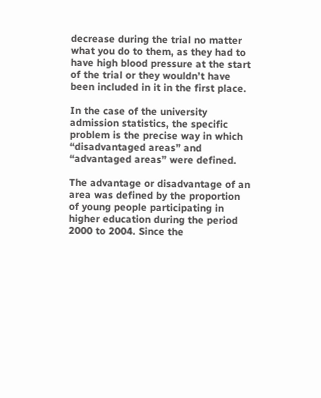decrease during the trial no matter what you do to them, as they had to have high blood pressure at the start of the trial or they wouldn’t have been included in it in the first place.

In the case of the university admission statistics, the specific problem is the precise way in which “disadvantaged areas” and “advantaged areas” were defined.

The advantage or disadvantage of an area was defined by the proportion of young people participating in higher education during the period 2000 to 2004. Since the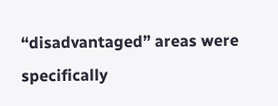“disadvantaged” areas were specifically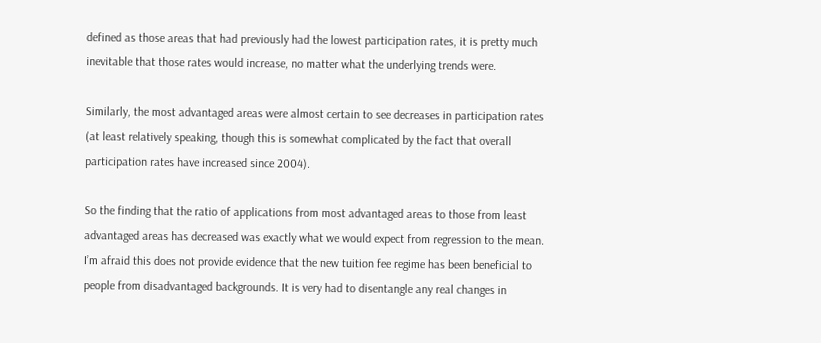defined as those areas that had previously had the lowest participation rates, it is pretty much inevitable that those rates would increase, no matter what the underlying trends were.

Similarly, the most advantaged areas were almost certain to see decreases in participation rates (at least relatively speaking, though this is somewhat complicated by the fact that overall participation rates have increased since 2004).

So the finding that the ratio of applications from most advantaged areas to those from least advantaged areas has decreased was exactly what we would expect from regression to the mean. I’m afraid this does not provide evidence that the new tuition fee regime has been beneficial to people from disadvantaged backgrounds. It is very had to disentangle any real changes in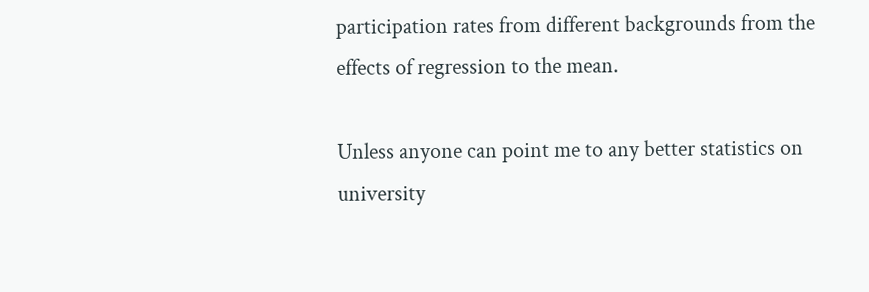participation rates from different backgrounds from the effects of regression to the mean.

Unless anyone can point me to any better statistics on university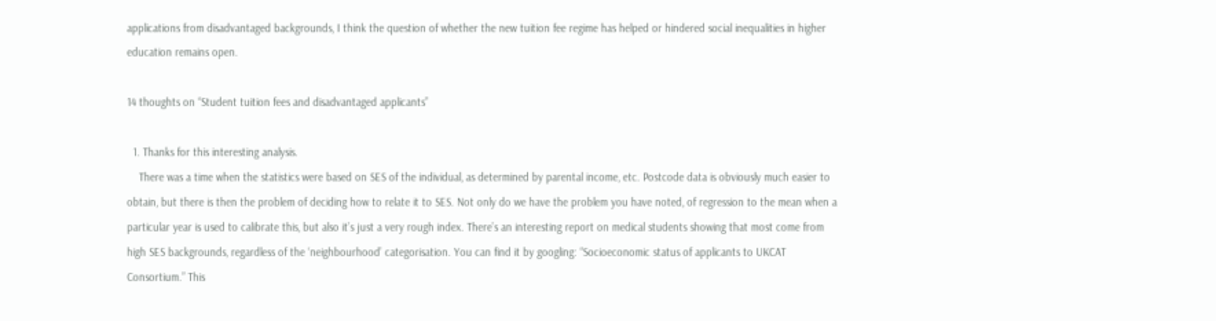applications from disadvantaged backgrounds, I think the question of whether the new tuition fee regime has helped or hindered social inequalities in higher education remains open.

14 thoughts on “Student tuition fees and disadvantaged applicants”

  1. Thanks for this interesting analysis.
    There was a time when the statistics were based on SES of the individual, as determined by parental income, etc. Postcode data is obviously much easier to obtain, but there is then the problem of deciding how to relate it to SES. Not only do we have the problem you have noted, of regression to the mean when a particular year is used to calibrate this, but also it’s just a very rough index. There’s an interesting report on medical students showing that most come from high SES backgrounds, regardless of the ‘neighbourhood’ categorisation. You can find it by googling: “Socioeconomic status of applicants to UKCAT Consortium.” This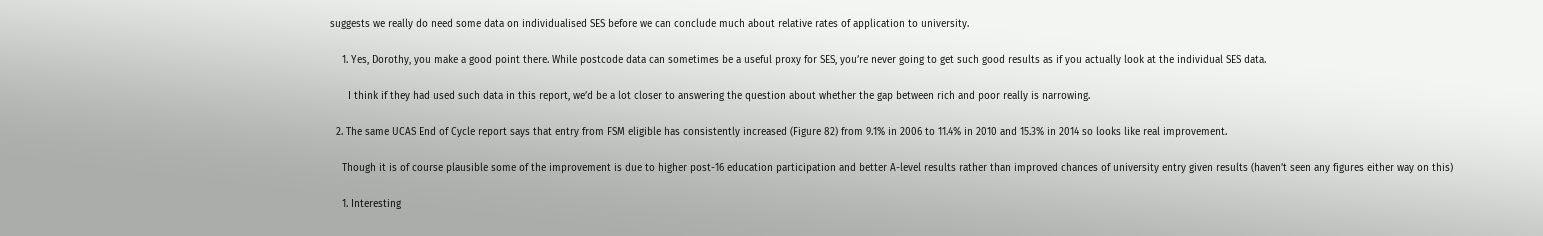suggests we really do need some data on individualised SES before we can conclude much about relative rates of application to university.

    1. Yes, Dorothy, you make a good point there. While postcode data can sometimes be a useful proxy for SES, you’re never going to get such good results as if you actually look at the individual SES data.

      I think if they had used such data in this report, we’d be a lot closer to answering the question about whether the gap between rich and poor really is narrowing.

  2. The same UCAS End of Cycle report says that entry from FSM eligible has consistently increased (Figure 82) from 9.1% in 2006 to 11.4% in 2010 and 15.3% in 2014 so looks like real improvement.

    Though it is of course plausible some of the improvement is due to higher post-16 education participation and better A-level results rather than improved chances of university entry given results (haven’t seen any figures either way on this)

    1. Interesting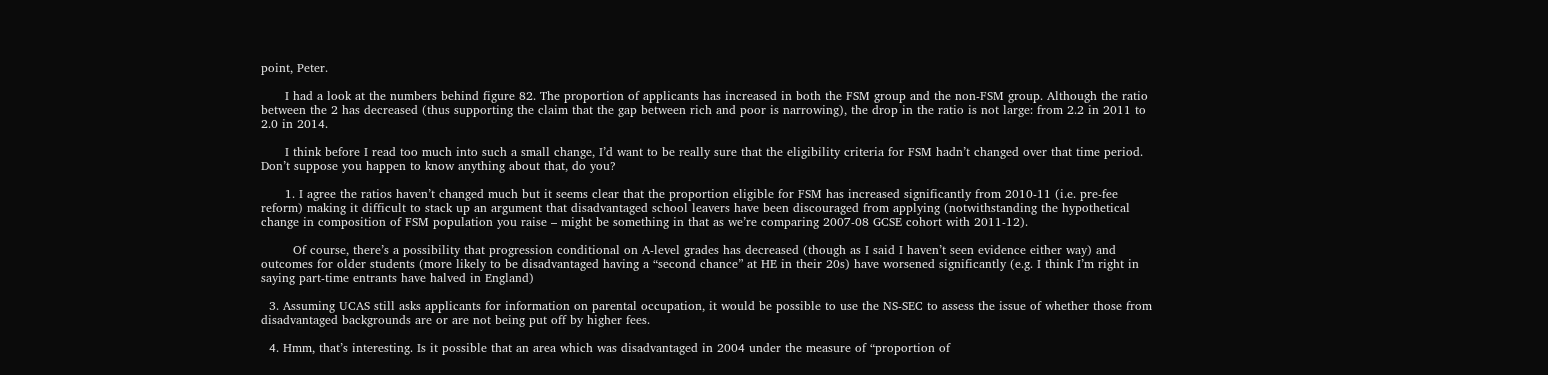point, Peter.

      I had a look at the numbers behind figure 82. The proportion of applicants has increased in both the FSM group and the non-FSM group. Although the ratio between the 2 has decreased (thus supporting the claim that the gap between rich and poor is narrowing), the drop in the ratio is not large: from 2.2 in 2011 to 2.0 in 2014.

      I think before I read too much into such a small change, I’d want to be really sure that the eligibility criteria for FSM hadn’t changed over that time period. Don’t suppose you happen to know anything about that, do you?

      1. I agree the ratios haven’t changed much but it seems clear that the proportion eligible for FSM has increased significantly from 2010-11 (i.e. pre-fee reform) making it difficult to stack up an argument that disadvantaged school leavers have been discouraged from applying (notwithstanding the hypothetical change in composition of FSM population you raise – might be something in that as we’re comparing 2007-08 GCSE cohort with 2011-12).

        Of course, there’s a possibility that progression conditional on A-level grades has decreased (though as I said I haven’t seen evidence either way) and outcomes for older students (more likely to be disadvantaged having a “second chance” at HE in their 20s) have worsened significantly (e.g. I think I’m right in saying part-time entrants have halved in England)

  3. Assuming UCAS still asks applicants for information on parental occupation, it would be possible to use the NS-SEC to assess the issue of whether those from disadvantaged backgrounds are or are not being put off by higher fees.

  4. Hmm, that’s interesting. Is it possible that an area which was disadvantaged in 2004 under the measure of “proportion of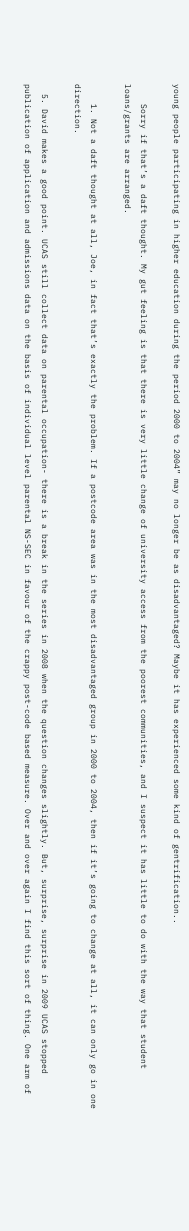young people participating in higher education during the period 2000 to 2004” may no longer be as disadvantaged? Maybe it has experienced some kind of gentrification..

    Sorry if that’s a daft thought. My gut feeling is that there is very little change of university access from the poorest communities, and I suspect it has little to do with the way that student loans/grants are arranged.

    1. Not a daft thought at all, Joe, in fact that’s exactly the problem. If a postcode area was in the most disadvantaged group in 2000 to 2004, then if it’s going to change at all, it can only go in one direction.

  5. David makes a good point. UCAS still collect data on parental occupation- there is a break in the series in 2008 when the question changes slightly. But, surprise, surprise in 2009 UCAS stopped publication of application and admissions data on the basis of individual level parental NS-SEC in favour of the crappy post-code based measure. Over and over again I find this sort of thing. One arm of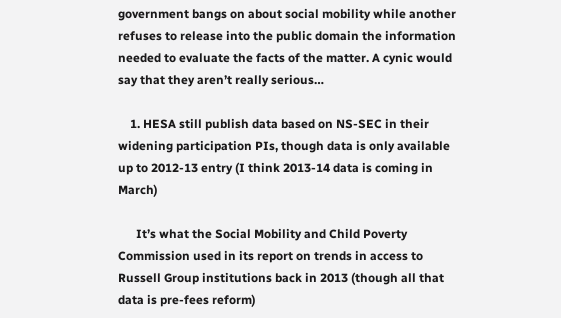government bangs on about social mobility while another refuses to release into the public domain the information needed to evaluate the facts of the matter. A cynic would say that they aren’t really serious…

    1. HESA still publish data based on NS-SEC in their widening participation PIs, though data is only available up to 2012-13 entry (I think 2013-14 data is coming in March)

      It’s what the Social Mobility and Child Poverty Commission used in its report on trends in access to Russell Group institutions back in 2013 (though all that data is pre-fees reform)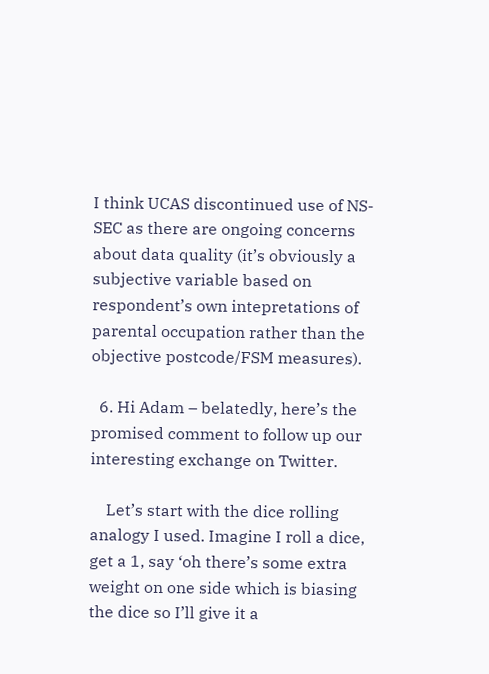I think UCAS discontinued use of NS-SEC as there are ongoing concerns about data quality (it’s obviously a subjective variable based on respondent’s own intepretations of parental occupation rather than the objective postcode/FSM measures).

  6. Hi Adam – belatedly, here’s the promised comment to follow up our interesting exchange on Twitter.

    Let’s start with the dice rolling analogy I used. Imagine I roll a dice, get a 1, say ‘oh there’s some extra weight on one side which is biasing the dice so I’ll give it a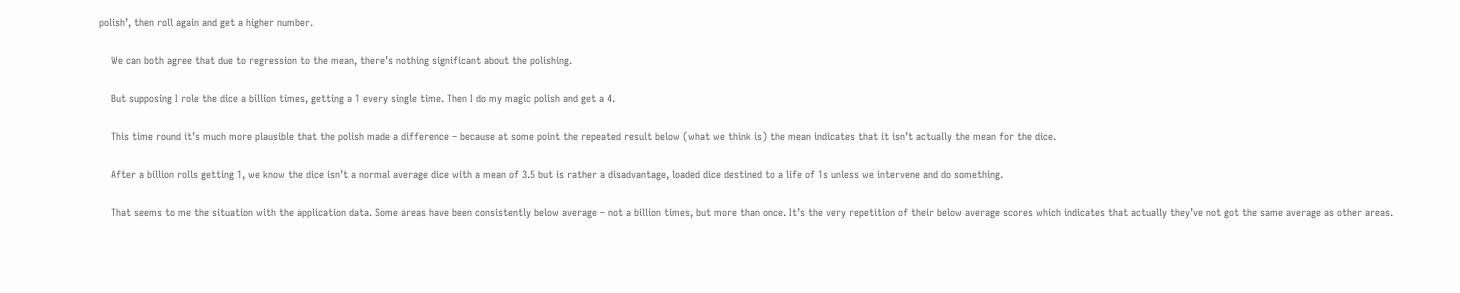polish’, then roll again and get a higher number.

    We can both agree that due to regression to the mean, there’s nothing significant about the polishing.

    But supposing I role the dice a billion times, getting a 1 every single time. Then I do my magic polish and get a 4.

    This time round it’s much more plausible that the polish made a difference – because at some point the repeated result below (what we think is) the mean indicates that it isn’t actually the mean for the dice.

    After a billion rolls getting 1, we know the dice isn’t a normal average dice with a mean of 3.5 but is rather a disadvantage, loaded dice destined to a life of 1s unless we intervene and do something.

    That seems to me the situation with the application data. Some areas have been consistently below average – not a billion times, but more than once. It’s the very repetition of their below average scores which indicates that actually they’ve not got the same average as other areas.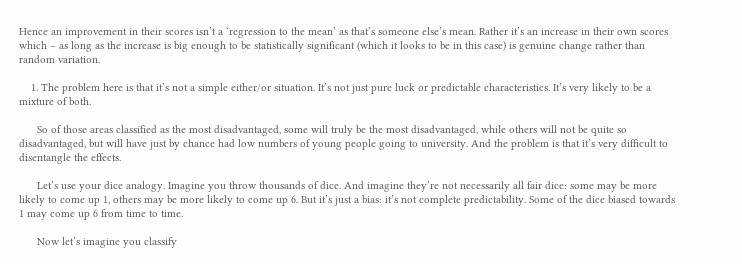Hence an improvement in their scores isn’t a ‘regression to the mean’ as that’s someone else’s mean. Rather it’s an increase in their own scores which – as long as the increase is big enough to be statistically significant (which it looks to be in this case) is genuine change rather than random variation.

    1. The problem here is that it’s not a simple either/or situation. It’s not just pure luck or predictable characteristics. It’s very likely to be a mixture of both.

      So of those areas classified as the most disadvantaged, some will truly be the most disadvantaged, while others will not be quite so disadvantaged, but will have just by chance had low numbers of young people going to university. And the problem is that it’s very difficult to disentangle the effects.

      Let’s use your dice analogy. Imagine you throw thousands of dice. And imagine they’re not necessarily all fair dice: some may be more likely to come up 1, others may be more likely to come up 6. But it’s just a bias: it’s not complete predictability. Some of the dice biased towards 1 may come up 6 from time to time.

      Now let’s imagine you classify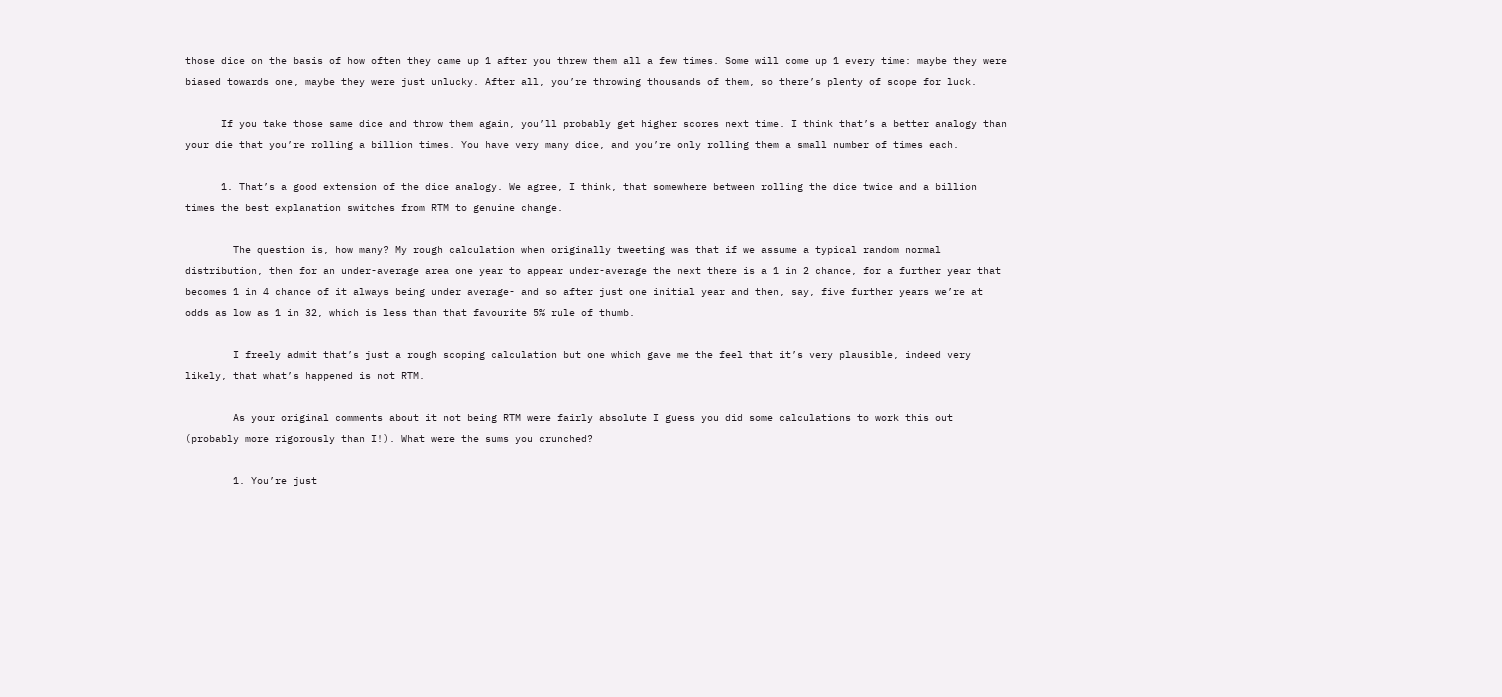those dice on the basis of how often they came up 1 after you threw them all a few times. Some will come up 1 every time: maybe they were biased towards one, maybe they were just unlucky. After all, you’re throwing thousands of them, so there’s plenty of scope for luck.

      If you take those same dice and throw them again, you’ll probably get higher scores next time. I think that’s a better analogy than your die that you’re rolling a billion times. You have very many dice, and you’re only rolling them a small number of times each.

      1. That’s a good extension of the dice analogy. We agree, I think, that somewhere between rolling the dice twice and a billion times the best explanation switches from RTM to genuine change.

        The question is, how many? My rough calculation when originally tweeting was that if we assume a typical random normal distribution, then for an under-average area one year to appear under-average the next there is a 1 in 2 chance, for a further year that becomes 1 in 4 chance of it always being under average- and so after just one initial year and then, say, five further years we’re at odds as low as 1 in 32, which is less than that favourite 5% rule of thumb.

        I freely admit that’s just a rough scoping calculation but one which gave me the feel that it’s very plausible, indeed very likely, that what’s happened is not RTM.

        As your original comments about it not being RTM were fairly absolute I guess you did some calculations to work this out (probably more rigorously than I!). What were the sums you crunched?

        1. You’re just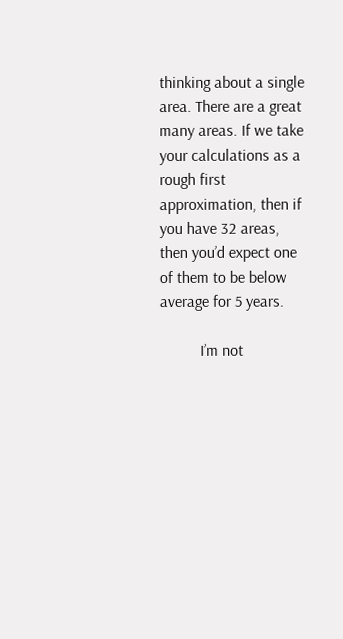thinking about a single area. There are a great many areas. If we take your calculations as a rough first approximation, then if you have 32 areas, then you’d expect one of them to be below average for 5 years.

          I’m not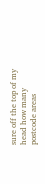sure off the top of my head how many postcode areas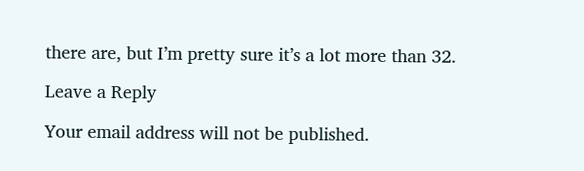there are, but I’m pretty sure it’s a lot more than 32.

Leave a Reply

Your email address will not be published.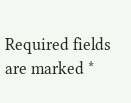Required fields are marked *